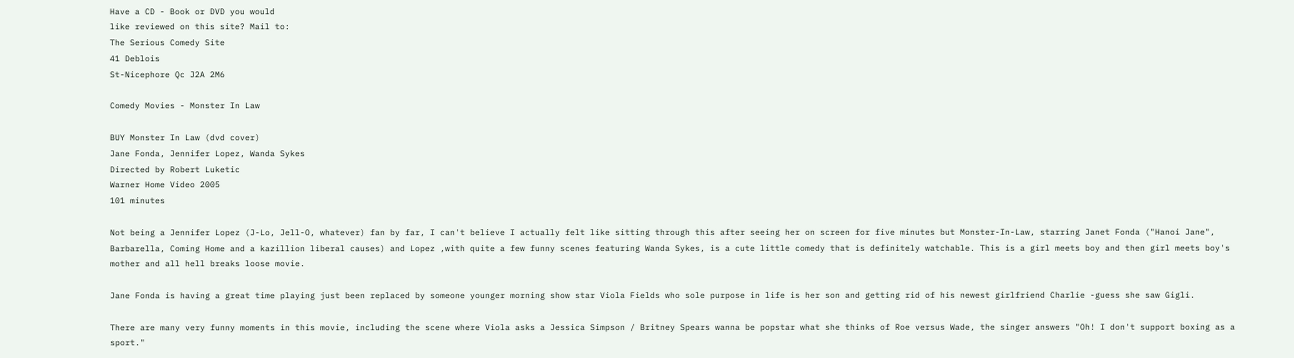Have a CD - Book or DVD you would
like reviewed on this site? Mail to:
The Serious Comedy Site
41 Deblois
St-Nicephore Qc J2A 2M6

Comedy Movies - Monster In Law

BUY Monster In Law (dvd cover)
Jane Fonda, Jennifer Lopez, Wanda Sykes
Directed by Robert Luketic
Warner Home Video 2005
101 minutes

Not being a Jennifer Lopez (J-Lo, Jell-O, whatever) fan by far, I can't believe I actually felt like sitting through this after seeing her on screen for five minutes but Monster-In-Law, starring Janet Fonda ("Hanoi Jane", Barbarella, Coming Home and a kazillion liberal causes) and Lopez ,with quite a few funny scenes featuring Wanda Sykes, is a cute little comedy that is definitely watchable. This is a girl meets boy and then girl meets boy's mother and all hell breaks loose movie.

Jane Fonda is having a great time playing just been replaced by someone younger morning show star Viola Fields who sole purpose in life is her son and getting rid of his newest girlfriend Charlie -guess she saw Gigli.

There are many very funny moments in this movie, including the scene where Viola asks a Jessica Simpson / Britney Spears wanna be popstar what she thinks of Roe versus Wade, the singer answers "Oh! I don't support boxing as a sport."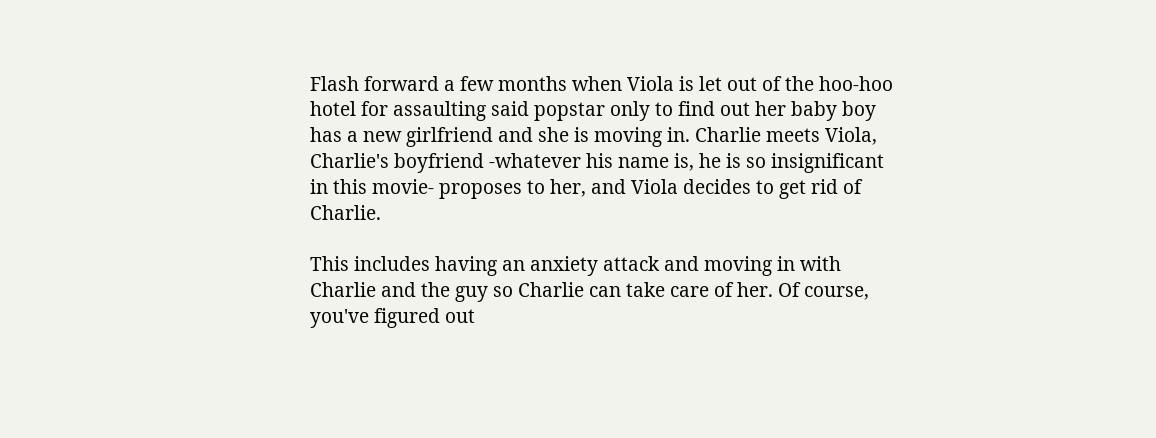Flash forward a few months when Viola is let out of the hoo-hoo hotel for assaulting said popstar only to find out her baby boy has a new girlfriend and she is moving in. Charlie meets Viola, Charlie's boyfriend -whatever his name is, he is so insignificant in this movie- proposes to her, and Viola decides to get rid of Charlie.

This includes having an anxiety attack and moving in with Charlie and the guy so Charlie can take care of her. Of course, you've figured out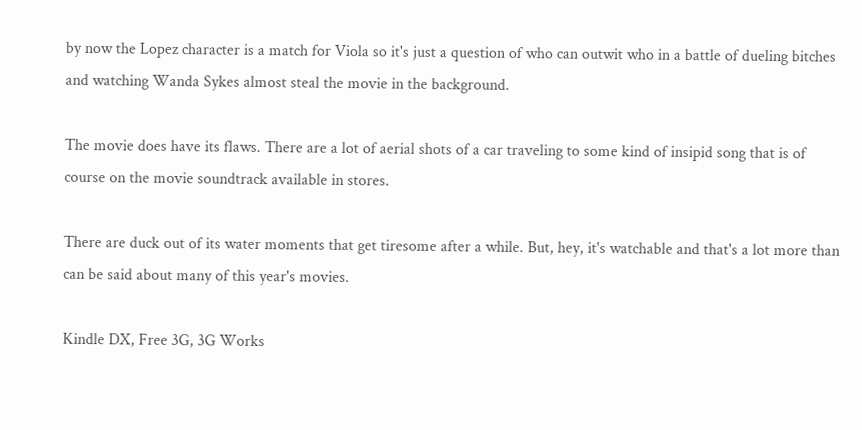by now the Lopez character is a match for Viola so it's just a question of who can outwit who in a battle of dueling bitches and watching Wanda Sykes almost steal the movie in the background.

The movie does have its flaws. There are a lot of aerial shots of a car traveling to some kind of insipid song that is of course on the movie soundtrack available in stores.

There are duck out of its water moments that get tiresome after a while. But, hey, it's watchable and that's a lot more than can be said about many of this year's movies.

Kindle DX, Free 3G, 3G Works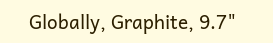Globally, Graphite, 9.7"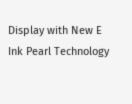Display with New E Ink Pearl Technology